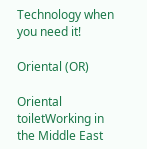Technology when you need it!

Oriental (OR)

Oriental toiletWorking in the Middle East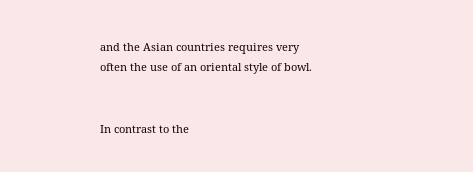and the Asian countries requires very often the use of an oriental style of bowl.


In contrast to the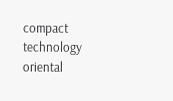compact technology oriental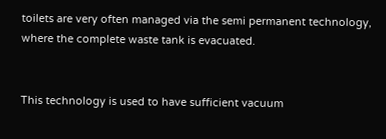toilets are very often managed via the semi permanent technology, where the complete waste tank is evacuated.


This technology is used to have sufficient vacuum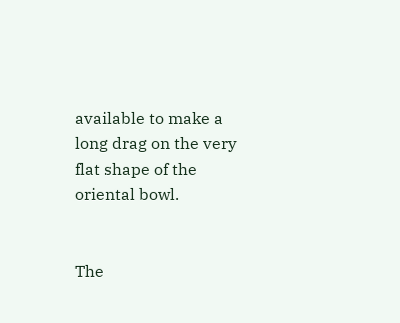available to make a long drag on the very flat shape of the oriental bowl.


The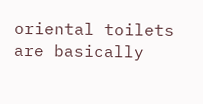oriental toilets are basically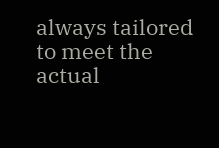always tailored to meet the actual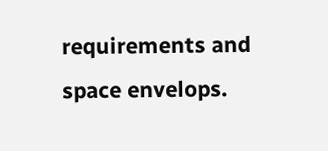requirements and space envelops.